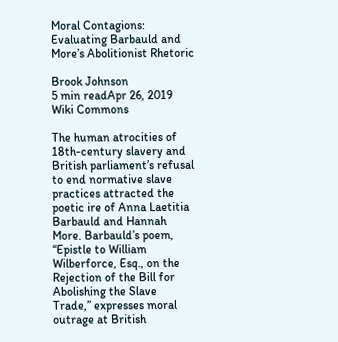Moral Contagions: Evaluating Barbauld and More’s Abolitionist Rhetoric

Brook Johnson
5 min readApr 26, 2019
Wiki Commons

The human atrocities of 18th-century slavery and British parliament’s refusal to end normative slave practices attracted the poetic ire of Anna Laetitia Barbauld and Hannah More. Barbauld’s poem, “Epistle to William Wilberforce, Esq., on the Rejection of the Bill for Abolishing the Slave Trade,” expresses moral outrage at British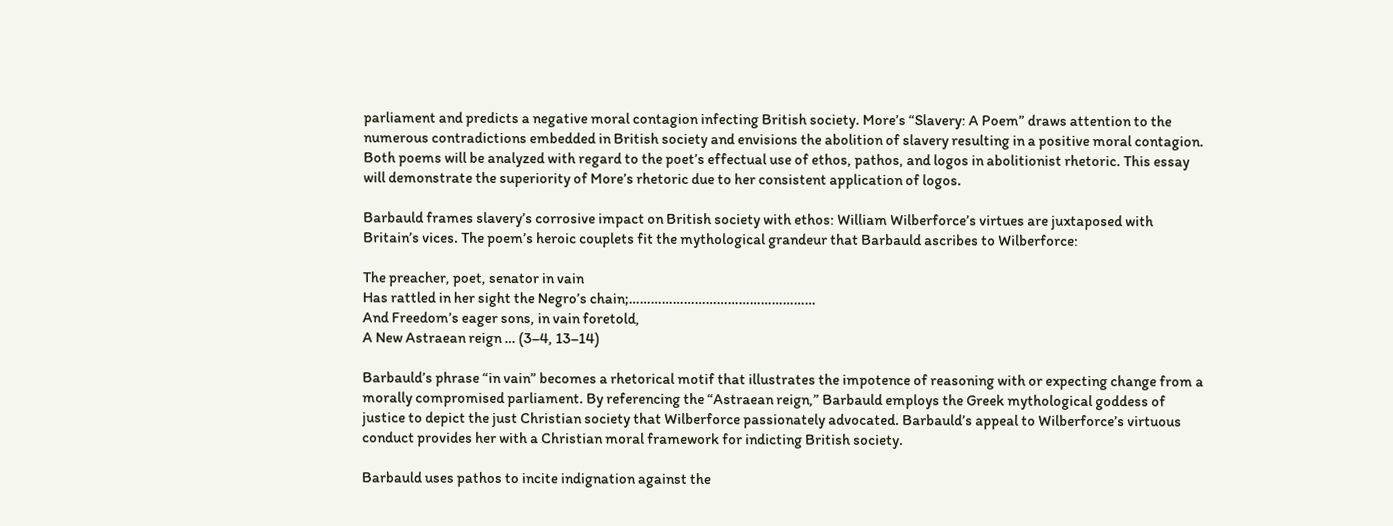parliament and predicts a negative moral contagion infecting British society. More’s “Slavery: A Poem” draws attention to the numerous contradictions embedded in British society and envisions the abolition of slavery resulting in a positive moral contagion. Both poems will be analyzed with regard to the poet’s effectual use of ethos, pathos, and logos in abolitionist rhetoric. This essay will demonstrate the superiority of More’s rhetoric due to her consistent application of logos.

Barbauld frames slavery’s corrosive impact on British society with ethos: William Wilberforce’s virtues are juxtaposed with Britain’s vices. The poem’s heroic couplets fit the mythological grandeur that Barbauld ascribes to Wilberforce:

The preacher, poet, senator in vain
Has rattled in her sight the Negro’s chain;……………………………………………
And Freedom’s eager sons, in vain foretold,
A New Astraean reign … (3–4, 13–14)

Barbauld’s phrase “in vain” becomes a rhetorical motif that illustrates the impotence of reasoning with or expecting change from a morally compromised parliament. By referencing the “Astraean reign,” Barbauld employs the Greek mythological goddess of justice to depict the just Christian society that Wilberforce passionately advocated. Barbauld’s appeal to Wilberforce’s virtuous conduct provides her with a Christian moral framework for indicting British society.

Barbauld uses pathos to incite indignation against the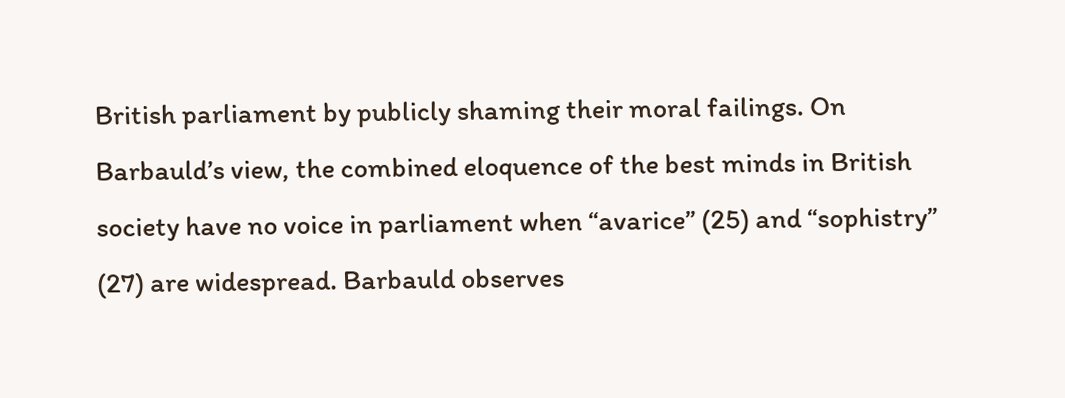British parliament by publicly shaming their moral failings. On Barbauld’s view, the combined eloquence of the best minds in British society have no voice in parliament when “avarice” (25) and “sophistry” (27) are widespread. Barbauld observes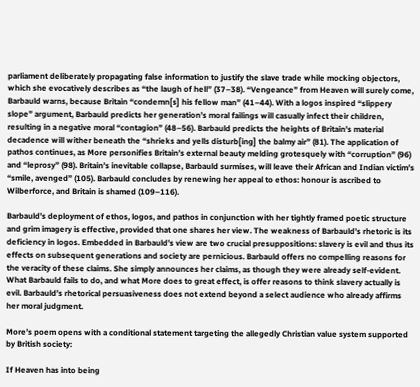parliament deliberately propagating false information to justify the slave trade while mocking objectors, which she evocatively describes as “the laugh of hell” (37–38). “Vengeance” from Heaven will surely come, Barbauld warns, because Britain “condemn[s] his fellow man” (41–44). With a logos inspired “slippery slope” argument, Barbauld predicts her generation’s moral failings will casually infect their children, resulting in a negative moral “contagion” (48–56). Barbauld predicts the heights of Britain’s material decadence will wither beneath the “shrieks and yells disturb[ing] the balmy air” (81). The application of pathos continues, as More personifies Britain’s external beauty melding grotesquely with “corruption” (96) and “leprosy” (98). Britain’s inevitable collapse, Barbauld surmises, will leave their African and Indian victim’s “smile, avenged” (105). Barbauld concludes by renewing her appeal to ethos: honour is ascribed to Wilberforce, and Britain is shamed (109–116).

Barbauld’s deployment of ethos, logos, and pathos in conjunction with her tightly framed poetic structure and grim imagery is effective, provided that one shares her view. The weakness of Barbauld’s rhetoric is its deficiency in logos. Embedded in Barbauld’s view are two crucial presuppositions: slavery is evil and thus its effects on subsequent generations and society are pernicious. Barbauld offers no compelling reasons for the veracity of these claims. She simply announces her claims, as though they were already self-evident. What Barbauld fails to do, and what More does to great effect, is offer reasons to think slavery actually is evil. Barbauld’s rhetorical persuasiveness does not extend beyond a select audience who already affirms her moral judgment.

More’s poem opens with a conditional statement targeting the allegedly Christian value system supported by British society:

If Heaven has into being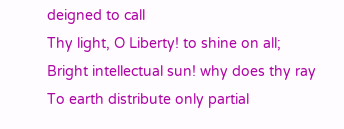deigned to call
Thy light, O Liberty! to shine on all;
Bright intellectual sun! why does thy ray
To earth distribute only partial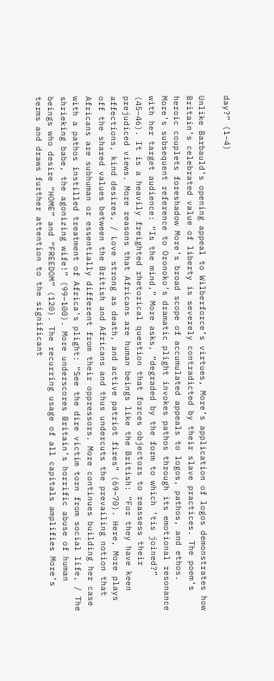day?” (1–4)

Unlike Barbauld’s opening appeal to Wilberforce’s virtues, More’s application of logos demonstrates how Britain’s celebrated value of liberty is severely contradicted by their slave practices. The poem’s heroic couplets foreshadow More’s broad scope of accumulated appeals to logos, pathos, and ethos. More’s subsequent reference to Oronoko’s dramatic plight invokes pathos through its emotional resonance with her target audience: “Is the mind,” More asks, “degraded by the form to which ’tis joined?” (45–46). It is a heavily freighted rhetorical question that forces objectors to reassess their prejudiced views. More reasons that Africans are human beings like the British: “For they have keen affections, kind desires, / Love strong as death, and active patriot fires” (69–70). Here, More plays off the shared values between the British and Africans and thus undercuts the prevailing notion that Africans are subhuman or essentially different from their oppressors. More continues building her case with a pathos instilled treatment of Africa’s plight: “See the dire victim torn from social life, / The shrieking babe, the agonizing wife!” (99–100). More underscores Britain’s horrific abuse of human beings who desire “HOME” and “FREEDOM” (120). The recurring usage of all capitals amplifies More’s terms and draws further attention to the significant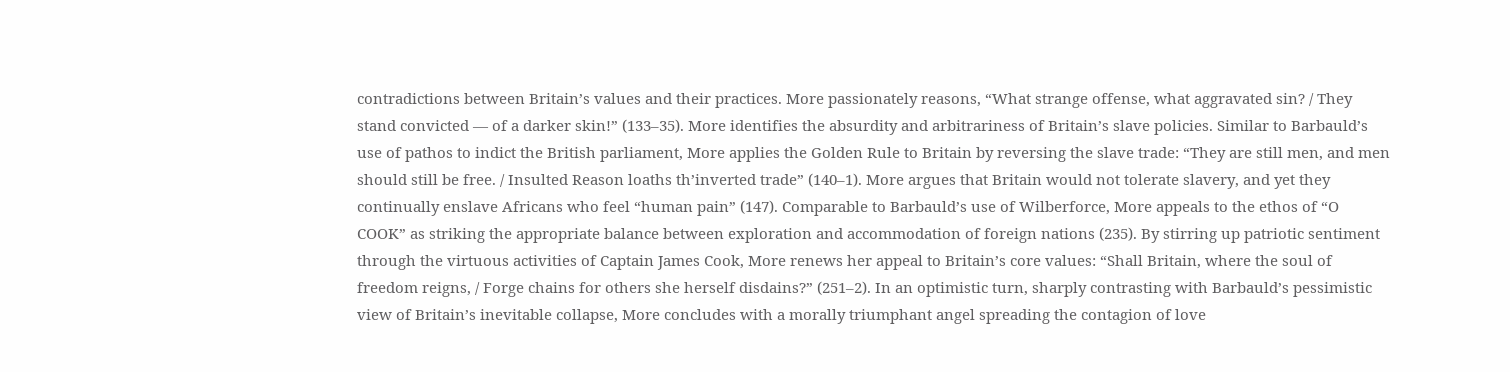contradictions between Britain’s values and their practices. More passionately reasons, “What strange offense, what aggravated sin? / They stand convicted — of a darker skin!” (133–35). More identifies the absurdity and arbitrariness of Britain’s slave policies. Similar to Barbauld’s use of pathos to indict the British parliament, More applies the Golden Rule to Britain by reversing the slave trade: “They are still men, and men should still be free. / Insulted Reason loaths th’inverted trade” (140–1). More argues that Britain would not tolerate slavery, and yet they continually enslave Africans who feel “human pain” (147). Comparable to Barbauld’s use of Wilberforce, More appeals to the ethos of “O COOK” as striking the appropriate balance between exploration and accommodation of foreign nations (235). By stirring up patriotic sentiment through the virtuous activities of Captain James Cook, More renews her appeal to Britain’s core values: “Shall Britain, where the soul of freedom reigns, / Forge chains for others she herself disdains?” (251–2). In an optimistic turn, sharply contrasting with Barbauld’s pessimistic view of Britain’s inevitable collapse, More concludes with a morally triumphant angel spreading the contagion of love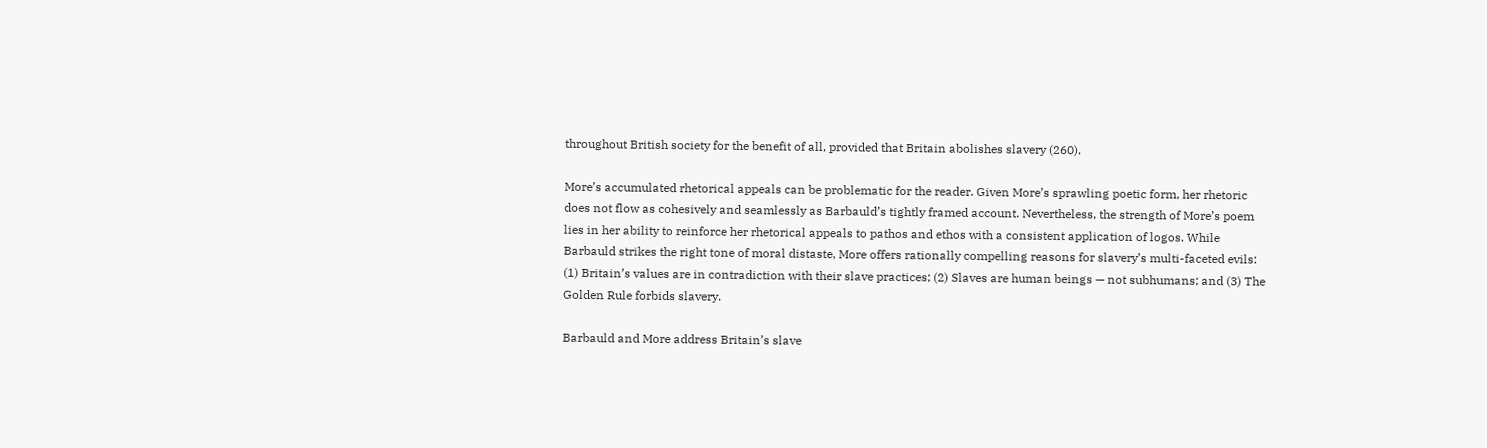throughout British society for the benefit of all, provided that Britain abolishes slavery (260).

More’s accumulated rhetorical appeals can be problematic for the reader. Given More’s sprawling poetic form, her rhetoric does not flow as cohesively and seamlessly as Barbauld’s tightly framed account. Nevertheless, the strength of More’s poem lies in her ability to reinforce her rhetorical appeals to pathos and ethos with a consistent application of logos. While Barbauld strikes the right tone of moral distaste, More offers rationally compelling reasons for slavery’s multi-faceted evils: (1) Britain’s values are in contradiction with their slave practices; (2) Slaves are human beings — not subhumans; and (3) The Golden Rule forbids slavery.

Barbauld and More address Britain’s slave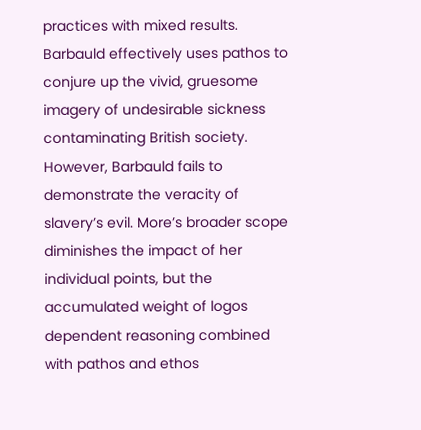practices with mixed results. Barbauld effectively uses pathos to conjure up the vivid, gruesome imagery of undesirable sickness contaminating British society. However, Barbauld fails to demonstrate the veracity of slavery’s evil. More’s broader scope diminishes the impact of her individual points, but the accumulated weight of logos dependent reasoning combined with pathos and ethos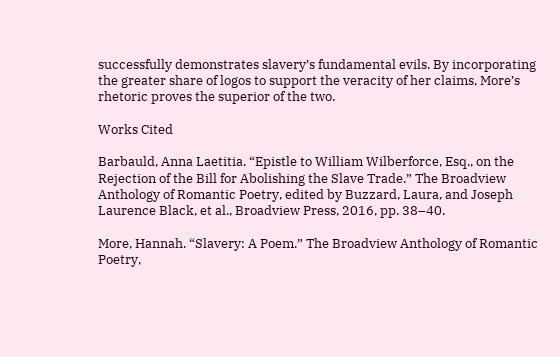successfully demonstrates slavery’s fundamental evils. By incorporating the greater share of logos to support the veracity of her claims, More’s rhetoric proves the superior of the two.

Works Cited

Barbauld, Anna Laetitia. “Epistle to William Wilberforce, Esq., on the Rejection of the Bill for Abolishing the Slave Trade.” The Broadview Anthology of Romantic Poetry, edited by Buzzard, Laura, and Joseph Laurence Black, et al., Broadview Press, 2016, pp. 38–40.

More, Hannah. “Slavery: A Poem.” The Broadview Anthology of Romantic Poetry,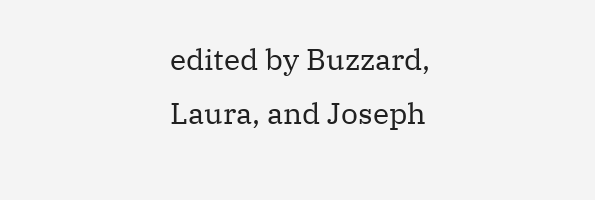edited by Buzzard, Laura, and Joseph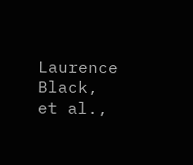Laurence Black, et al.,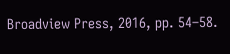Broadview Press, 2016, pp. 54–58.